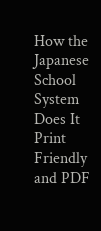How the Japanese School System Does It
Print Friendly and PDF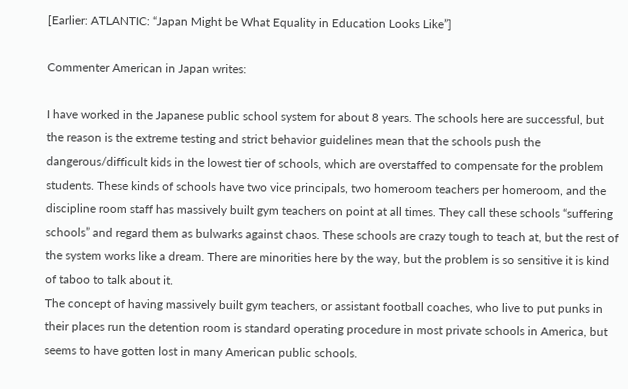[Earlier: ATLANTIC: “Japan Might be What Equality in Education Looks Like”]

Commenter American in Japan writes:

I have worked in the Japanese public school system for about 8 years. The schools here are successful, but the reason is the extreme testing and strict behavior guidelines mean that the schools push the dangerous/difficult kids in the lowest tier of schools, which are overstaffed to compensate for the problem students. These kinds of schools have two vice principals, two homeroom teachers per homeroom, and the discipline room staff has massively built gym teachers on point at all times. They call these schools “suffering schools” and regard them as bulwarks against chaos. These schools are crazy tough to teach at, but the rest of the system works like a dream. There are minorities here by the way, but the problem is so sensitive it is kind of taboo to talk about it.
The concept of having massively built gym teachers, or assistant football coaches, who live to put punks in their places run the detention room is standard operating procedure in most private schools in America, but seems to have gotten lost in many American public schools.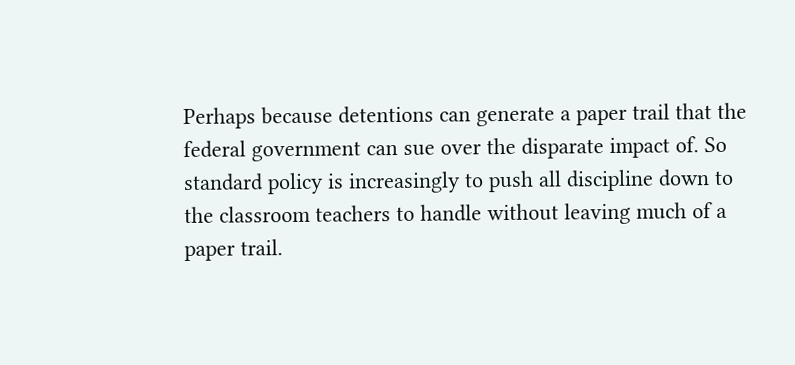Perhaps because detentions can generate a paper trail that the federal government can sue over the disparate impact of. So standard policy is increasingly to push all discipline down to the classroom teachers to handle without leaving much of a paper trail.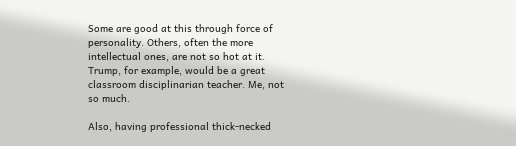Some are good at this through force of personality. Others, often the more intellectual ones, are not so hot at it. Trump, for example, would be a great classroom disciplinarian teacher. Me, not so much.

Also, having professional thick-necked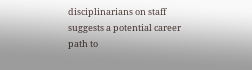disciplinarians on staff suggests a potential career path to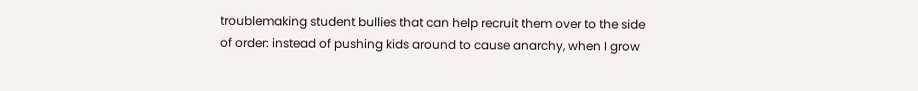troublemaking student bullies that can help recruit them over to the side of order: instead of pushing kids around to cause anarchy, when I grow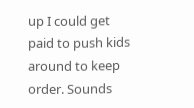up I could get paid to push kids around to keep order. Sounds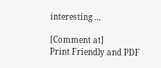interesting …

[Comment at]
Print Friendly and PDF